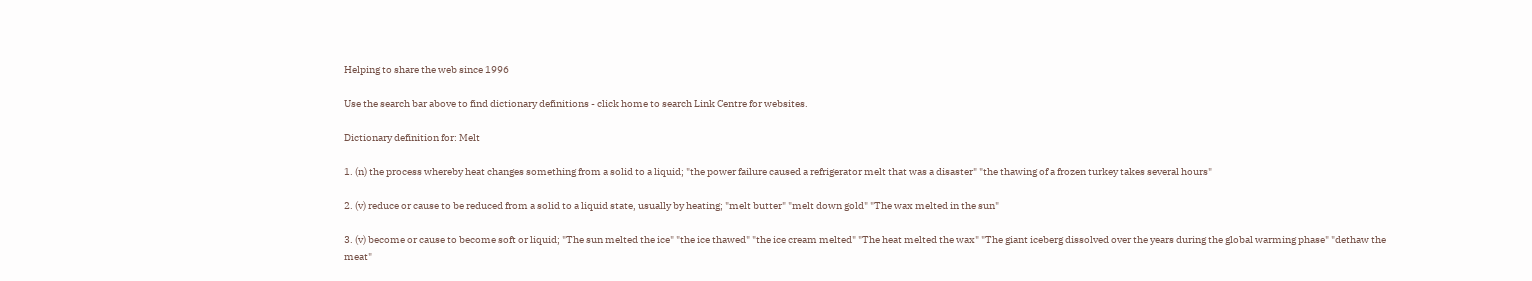Helping to share the web since 1996

Use the search bar above to find dictionary definitions - click home to search Link Centre for websites.

Dictionary definition for: Melt

1. (n) the process whereby heat changes something from a solid to a liquid; "the power failure caused a refrigerator melt that was a disaster" "the thawing of a frozen turkey takes several hours"

2. (v) reduce or cause to be reduced from a solid to a liquid state, usually by heating; "melt butter" "melt down gold" "The wax melted in the sun"

3. (v) become or cause to become soft or liquid; "The sun melted the ice" "the ice thawed" "the ice cream melted" "The heat melted the wax" "The giant iceberg dissolved over the years during the global warming phase" "dethaw the meat"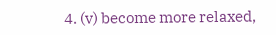4. (v) become more relaxed,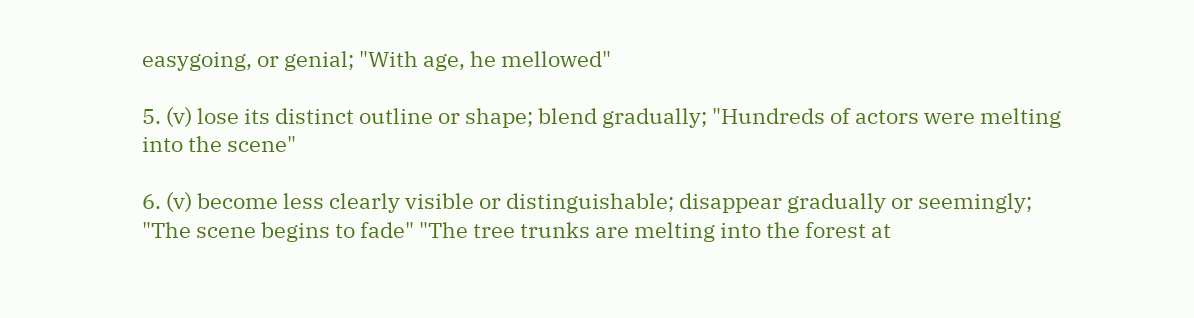easygoing, or genial; "With age, he mellowed"

5. (v) lose its distinct outline or shape; blend gradually; "Hundreds of actors were melting into the scene"

6. (v) become less clearly visible or distinguishable; disappear gradually or seemingly; "The scene begins to fade" "The tree trunks are melting into the forest at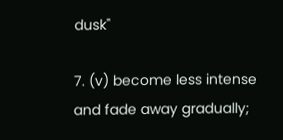dusk"

7. (v) become less intense and fade away gradually;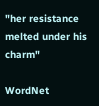"her resistance melted under his charm"

WordNet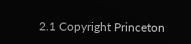2.1 Copyright Princeton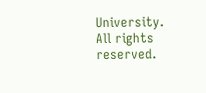University. All rights reserved.